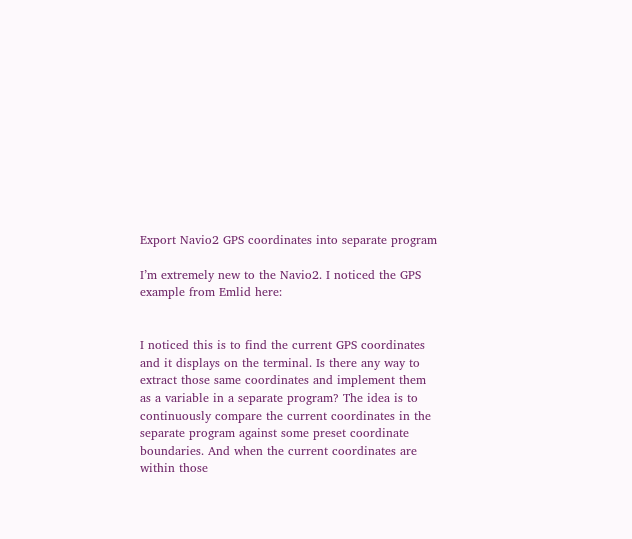Export Navio2 GPS coordinates into separate program

I’m extremely new to the Navio2. I noticed the GPS example from Emlid here:


I noticed this is to find the current GPS coordinates and it displays on the terminal. Is there any way to extract those same coordinates and implement them as a variable in a separate program? The idea is to continuously compare the current coordinates in the separate program against some preset coordinate boundaries. And when the current coordinates are within those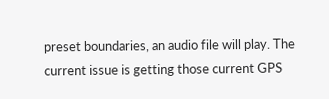preset boundaries, an audio file will play. The current issue is getting those current GPS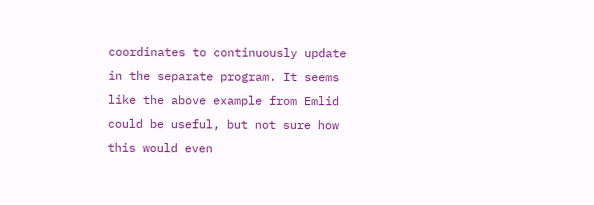coordinates to continuously update in the separate program. It seems like the above example from Emlid could be useful, but not sure how this would even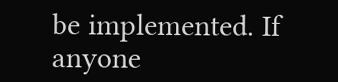be implemented. If anyone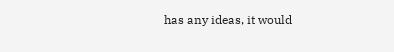has any ideas, it would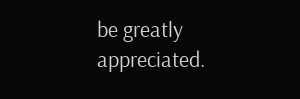be greatly appreciated.